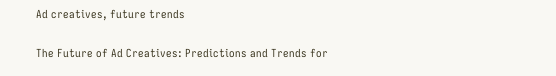Ad creatives, future trends

The Future of Ad Creatives: Predictions and Trends for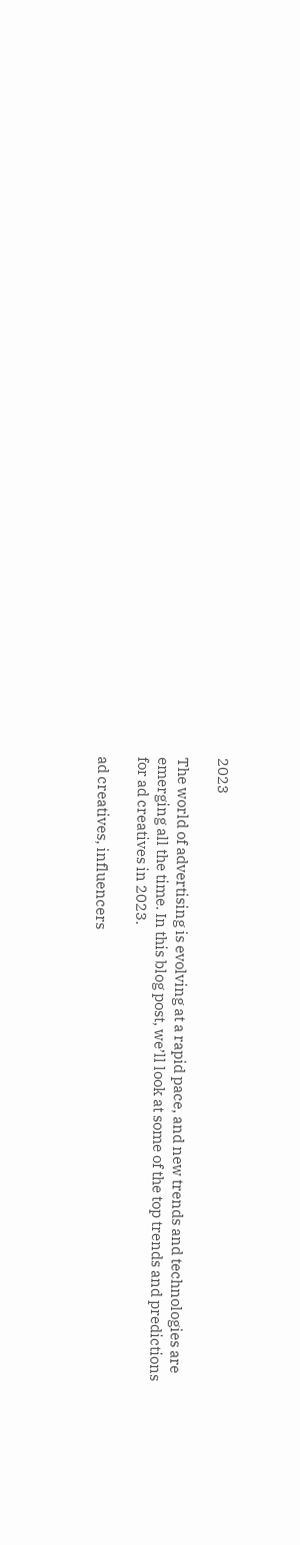2023

The world of advertising is evolving at a rapid pace, and new trends and technologies are emerging all the time. In this blog post, we’ll look at some of the top trends and predictions for ad creatives in 2023.

ad creatives, influencers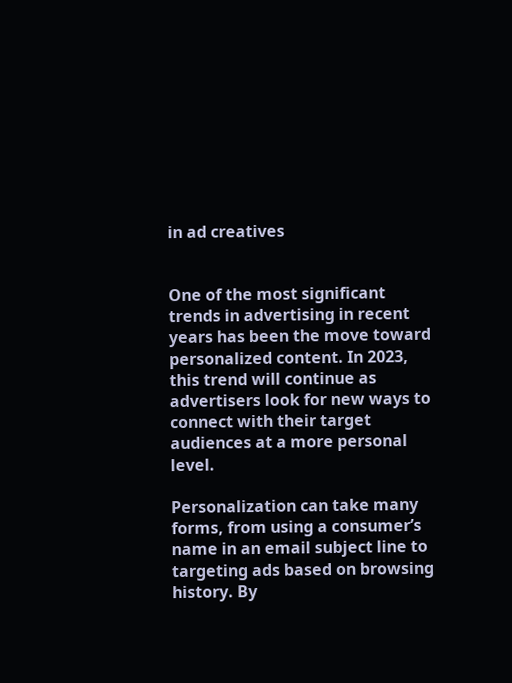in ad creatives


One of the most significant trends in advertising in recent years has been the move toward personalized content. In 2023, this trend will continue as advertisers look for new ways to connect with their target audiences at a more personal level.

Personalization can take many forms, from using a consumer’s name in an email subject line to targeting ads based on browsing history. By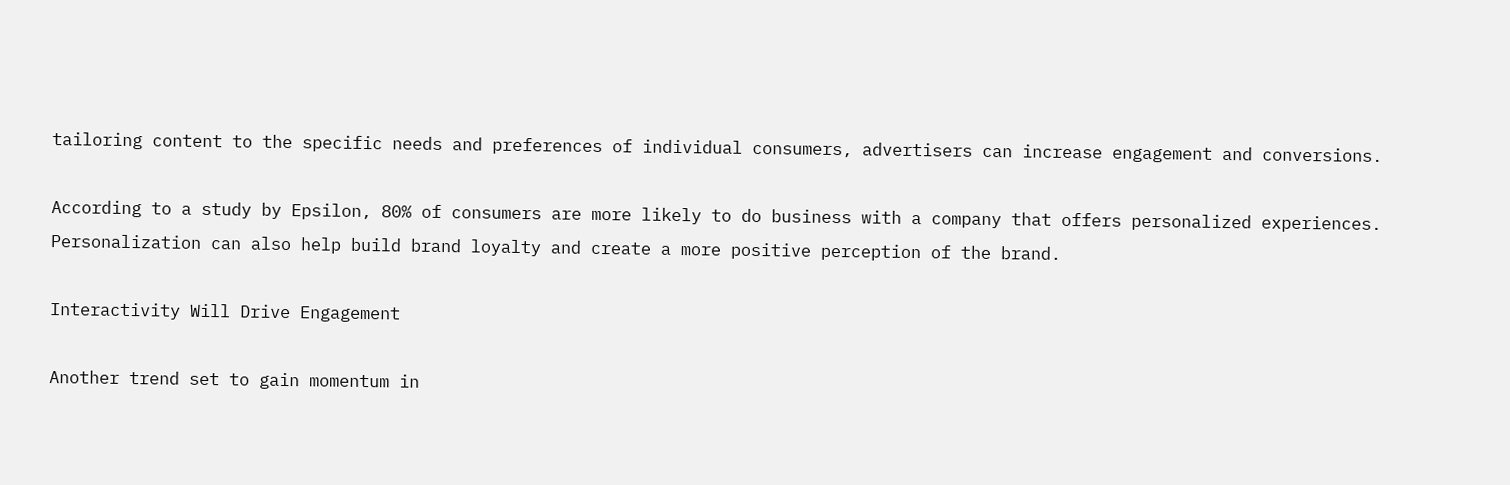tailoring content to the specific needs and preferences of individual consumers, advertisers can increase engagement and conversions.

According to a study by Epsilon, 80% of consumers are more likely to do business with a company that offers personalized experiences. Personalization can also help build brand loyalty and create a more positive perception of the brand.

Interactivity Will Drive Engagement

Another trend set to gain momentum in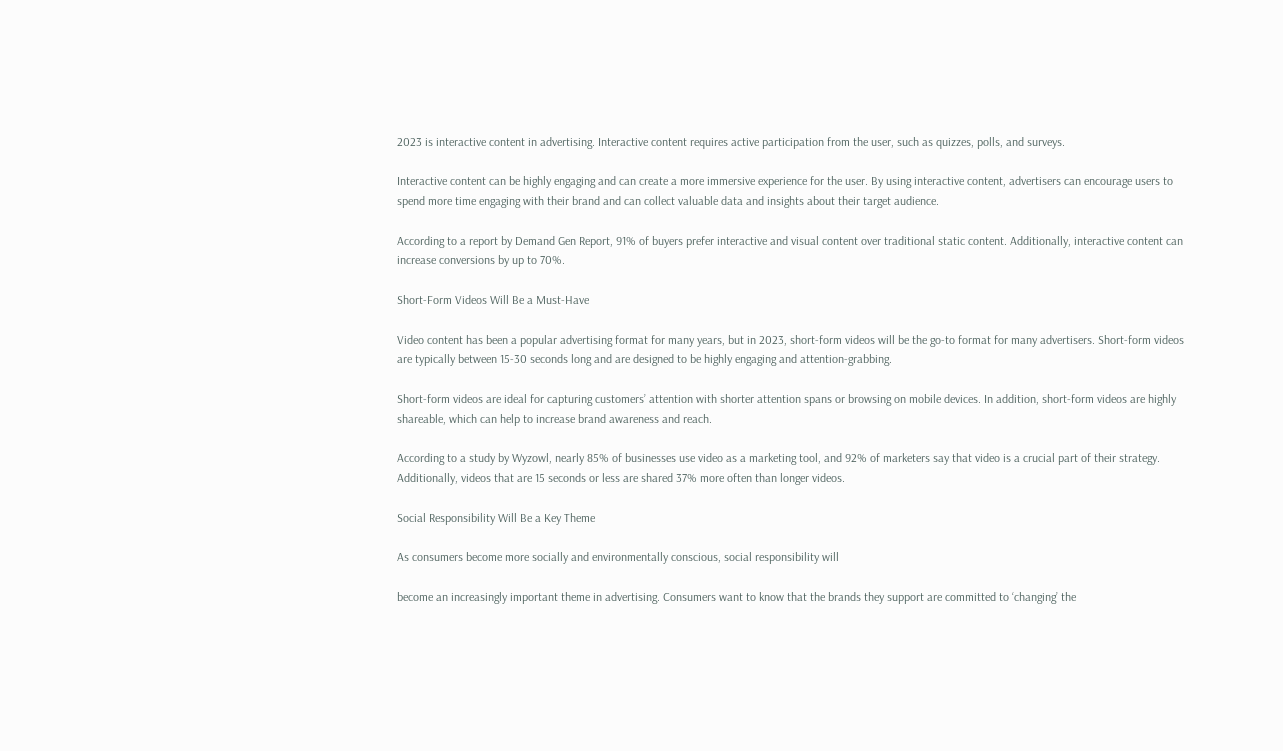2023 is interactive content in advertising. Interactive content requires active participation from the user, such as quizzes, polls, and surveys.

Interactive content can be highly engaging and can create a more immersive experience for the user. By using interactive content, advertisers can encourage users to spend more time engaging with their brand and can collect valuable data and insights about their target audience.

According to a report by Demand Gen Report, 91% of buyers prefer interactive and visual content over traditional static content. Additionally, interactive content can increase conversions by up to 70%.

Short-Form Videos Will Be a Must-Have

Video content has been a popular advertising format for many years, but in 2023, short-form videos will be the go-to format for many advertisers. Short-form videos are typically between 15-30 seconds long and are designed to be highly engaging and attention-grabbing.

Short-form videos are ideal for capturing customers’ attention with shorter attention spans or browsing on mobile devices. In addition, short-form videos are highly shareable, which can help to increase brand awareness and reach.

According to a study by Wyzowl, nearly 85% of businesses use video as a marketing tool, and 92% of marketers say that video is a crucial part of their strategy. Additionally, videos that are 15 seconds or less are shared 37% more often than longer videos.

Social Responsibility Will Be a Key Theme

As consumers become more socially and environmentally conscious, social responsibility will

become an increasingly important theme in advertising. Consumers want to know that the brands they support are committed to ‘changing’ the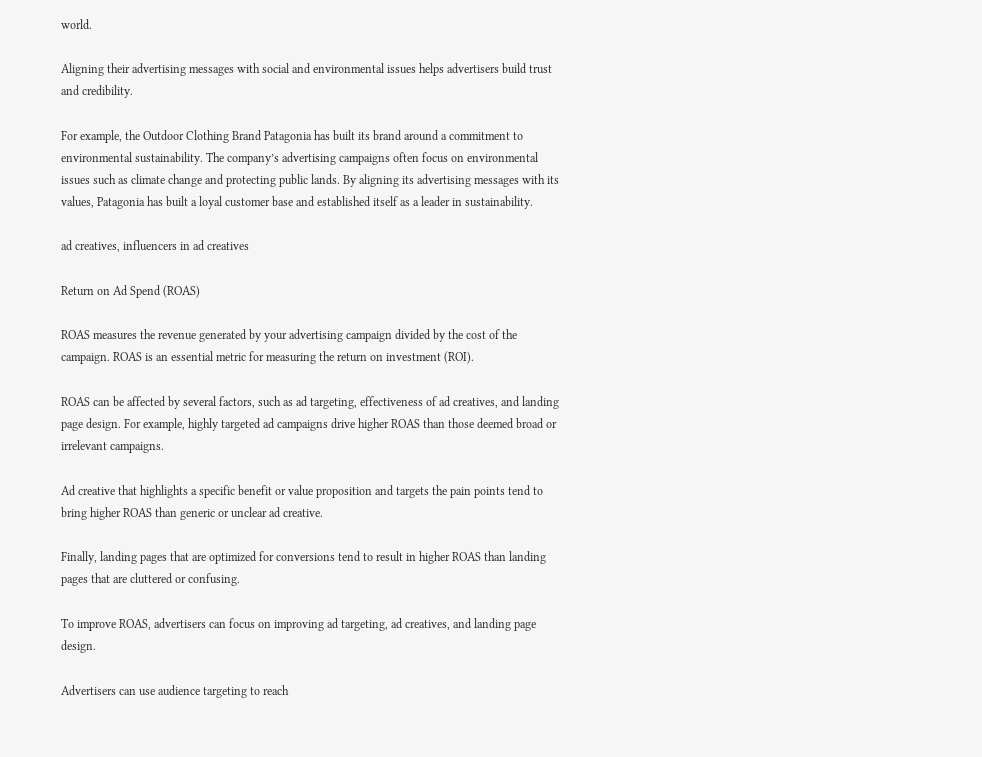world.

Aligning their advertising messages with social and environmental issues helps advertisers build trust and credibility.

For example, the Outdoor Clothing Brand Patagonia has built its brand around a commitment to environmental sustainability. The company’s advertising campaigns often focus on environmental issues such as climate change and protecting public lands. By aligning its advertising messages with its values, Patagonia has built a loyal customer base and established itself as a leader in sustainability.

ad creatives, influencers in ad creatives

Return on Ad Spend (ROAS)

ROAS measures the revenue generated by your advertising campaign divided by the cost of the campaign. ROAS is an essential metric for measuring the return on investment (ROI).

ROAS can be affected by several factors, such as ad targeting, effectiveness of ad creatives, and landing page design. For example, highly targeted ad campaigns drive higher ROAS than those deemed broad or irrelevant campaigns.

Ad creative that highlights a specific benefit or value proposition and targets the pain points tend to bring higher ROAS than generic or unclear ad creative.

Finally, landing pages that are optimized for conversions tend to result in higher ROAS than landing pages that are cluttered or confusing.

To improve ROAS, advertisers can focus on improving ad targeting, ad creatives, and landing page design.

Advertisers can use audience targeting to reach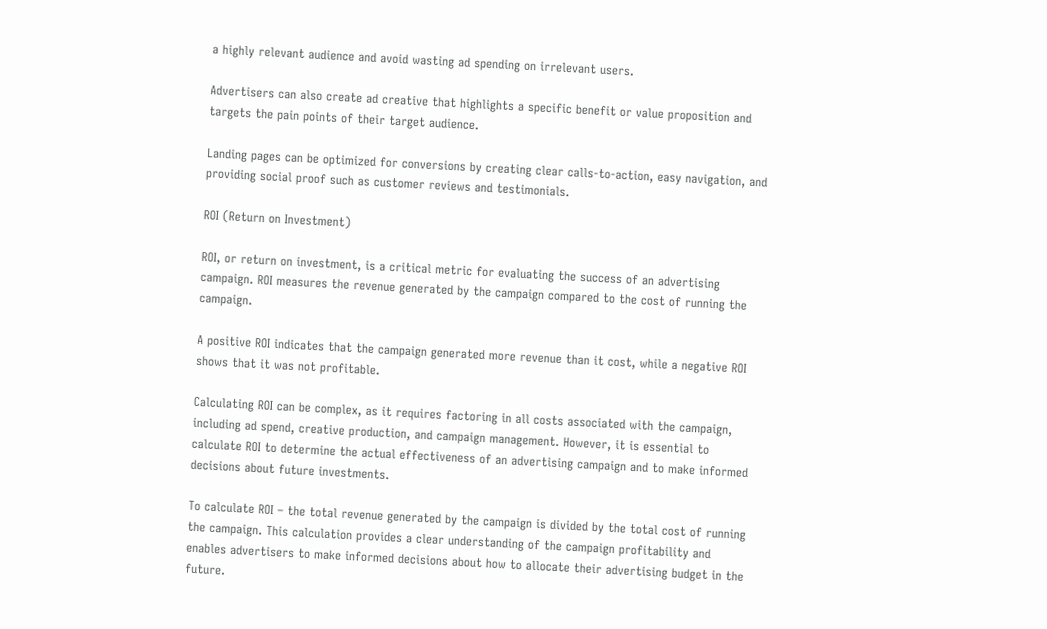a highly relevant audience and avoid wasting ad spending on irrelevant users.

Advertisers can also create ad creative that highlights a specific benefit or value proposition and targets the pain points of their target audience.

Landing pages can be optimized for conversions by creating clear calls-to-action, easy navigation, and providing social proof such as customer reviews and testimonials.

ROI (Return on Investment)

ROI, or return on investment, is a critical metric for evaluating the success of an advertising campaign. ROI measures the revenue generated by the campaign compared to the cost of running the campaign.

A positive ROI indicates that the campaign generated more revenue than it cost, while a negative ROI shows that it was not profitable.

Calculating ROI can be complex, as it requires factoring in all costs associated with the campaign, including ad spend, creative production, and campaign management. However, it is essential to calculate ROI to determine the actual effectiveness of an advertising campaign and to make informed decisions about future investments.

To calculate ROI – the total revenue generated by the campaign is divided by the total cost of running the campaign. This calculation provides a clear understanding of the campaign profitability and enables advertisers to make informed decisions about how to allocate their advertising budget in the future.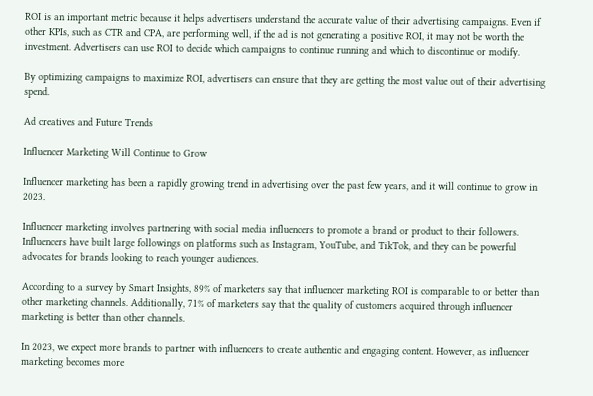ROI is an important metric because it helps advertisers understand the accurate value of their advertising campaigns. Even if other KPIs, such as CTR and CPA, are performing well, if the ad is not generating a positive ROI, it may not be worth the investment. Advertisers can use ROI to decide which campaigns to continue running and which to discontinue or modify.

By optimizing campaigns to maximize ROI, advertisers can ensure that they are getting the most value out of their advertising spend.

Ad creatives and Future Trends

Influencer Marketing Will Continue to Grow

Influencer marketing has been a rapidly growing trend in advertising over the past few years, and it will continue to grow in 2023.

Influencer marketing involves partnering with social media influencers to promote a brand or product to their followers. Influencers have built large followings on platforms such as Instagram, YouTube, and TikTok, and they can be powerful advocates for brands looking to reach younger audiences.

According to a survey by Smart Insights, 89% of marketers say that influencer marketing ROI is comparable to or better than other marketing channels. Additionally, 71% of marketers say that the quality of customers acquired through influencer marketing is better than other channels.

In 2023, we expect more brands to partner with influencers to create authentic and engaging content. However, as influencer marketing becomes more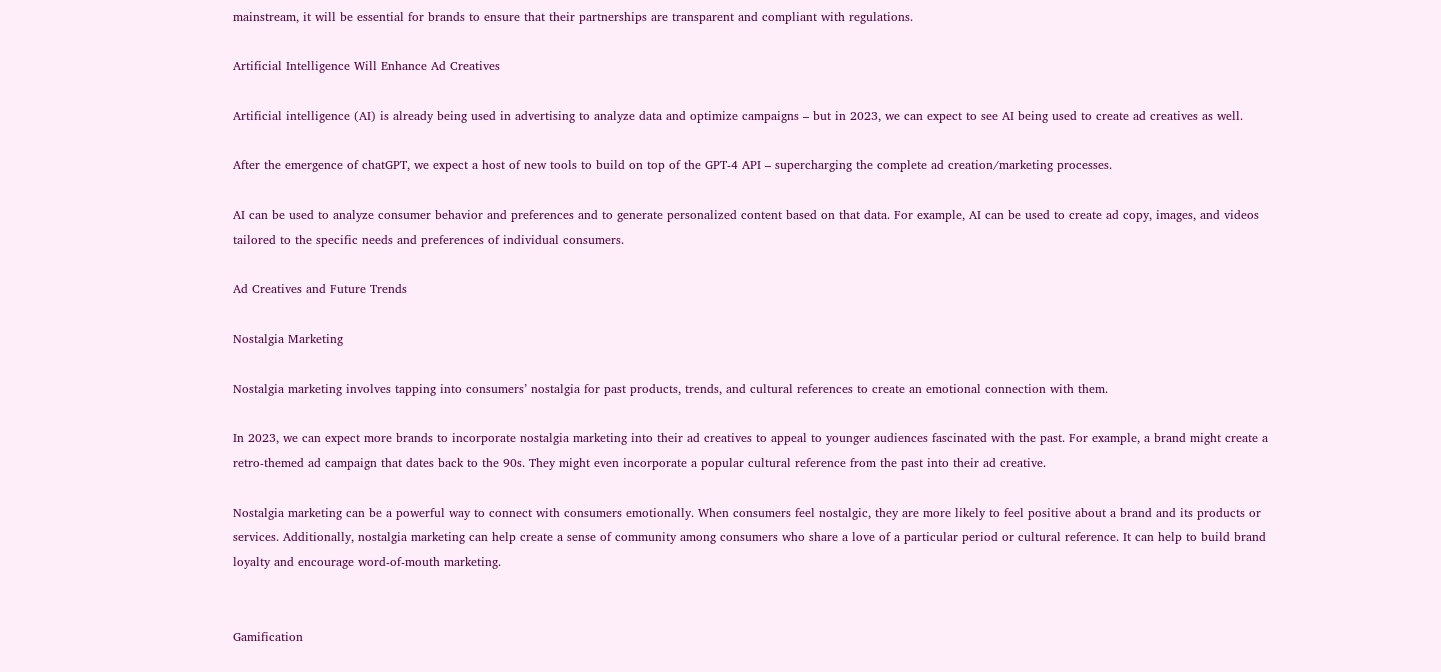mainstream, it will be essential for brands to ensure that their partnerships are transparent and compliant with regulations.

Artificial Intelligence Will Enhance Ad Creatives

Artificial intelligence (AI) is already being used in advertising to analyze data and optimize campaigns – but in 2023, we can expect to see AI being used to create ad creatives as well.

After the emergence of chatGPT, we expect a host of new tools to build on top of the GPT-4 API – supercharging the complete ad creation/marketing processes.

AI can be used to analyze consumer behavior and preferences and to generate personalized content based on that data. For example, AI can be used to create ad copy, images, and videos tailored to the specific needs and preferences of individual consumers.

Ad Creatives and Future Trends

Nostalgia Marketing

Nostalgia marketing involves tapping into consumers’ nostalgia for past products, trends, and cultural references to create an emotional connection with them.

In 2023, we can expect more brands to incorporate nostalgia marketing into their ad creatives to appeal to younger audiences fascinated with the past. For example, a brand might create a retro-themed ad campaign that dates back to the 90s. They might even incorporate a popular cultural reference from the past into their ad creative.

Nostalgia marketing can be a powerful way to connect with consumers emotionally. When consumers feel nostalgic, they are more likely to feel positive about a brand and its products or services. Additionally, nostalgia marketing can help create a sense of community among consumers who share a love of a particular period or cultural reference. It can help to build brand loyalty and encourage word-of-mouth marketing.


Gamification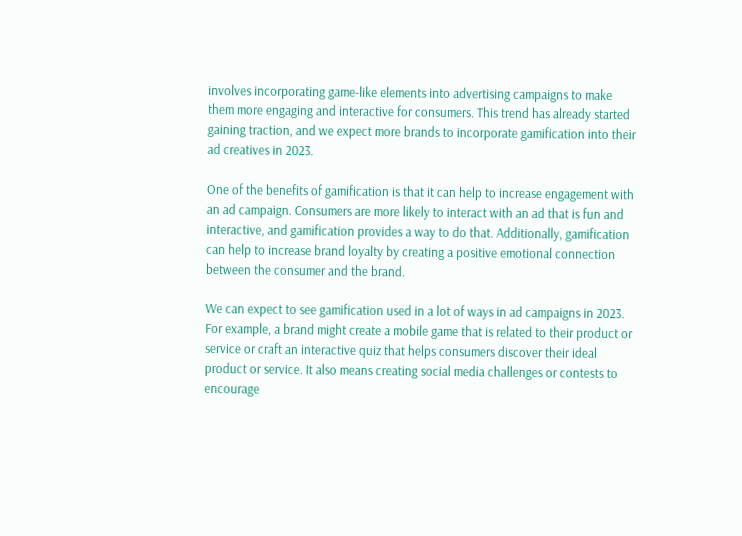involves incorporating game-like elements into advertising campaigns to make them more engaging and interactive for consumers. This trend has already started gaining traction, and we expect more brands to incorporate gamification into their ad creatives in 2023.

One of the benefits of gamification is that it can help to increase engagement with an ad campaign. Consumers are more likely to interact with an ad that is fun and interactive, and gamification provides a way to do that. Additionally, gamification can help to increase brand loyalty by creating a positive emotional connection between the consumer and the brand.

We can expect to see gamification used in a lot of ways in ad campaigns in 2023. For example, a brand might create a mobile game that is related to their product or service or craft an interactive quiz that helps consumers discover their ideal product or service. It also means creating social media challenges or contests to encourage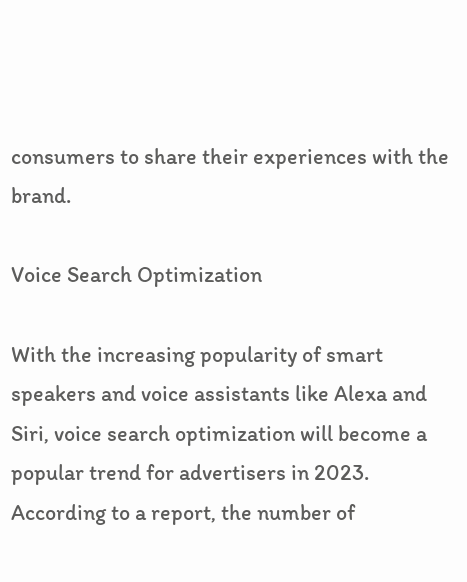consumers to share their experiences with the brand.

Voice Search Optimization

With the increasing popularity of smart speakers and voice assistants like Alexa and Siri, voice search optimization will become a popular trend for advertisers in 2023. According to a report, the number of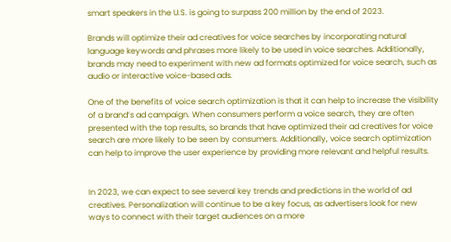smart speakers in the U.S. is going to surpass 200 million by the end of 2023.

Brands will optimize their ad creatives for voice searches by incorporating natural language keywords and phrases more likely to be used in voice searches. Additionally, brands may need to experiment with new ad formats optimized for voice search, such as audio or interactive voice-based ads.

One of the benefits of voice search optimization is that it can help to increase the visibility of a brand’s ad campaign. When consumers perform a voice search, they are often presented with the top results, so brands that have optimized their ad creatives for voice search are more likely to be seen by consumers. Additionally, voice search optimization can help to improve the user experience by providing more relevant and helpful results.


In 2023, we can expect to see several key trends and predictions in the world of ad creatives. Personalization will continue to be a key focus, as advertisers look for new ways to connect with their target audiences on a more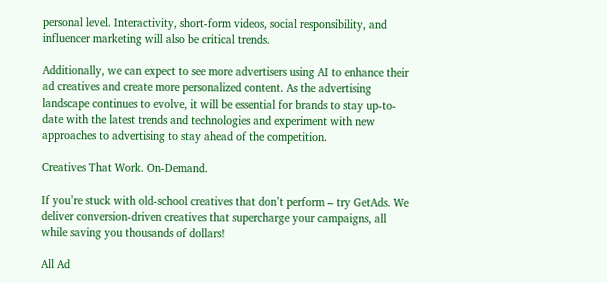personal level. Interactivity, short-form videos, social responsibility, and influencer marketing will also be critical trends.

Additionally, we can expect to see more advertisers using AI to enhance their ad creatives and create more personalized content. As the advertising landscape continues to evolve, it will be essential for brands to stay up-to-date with the latest trends and technologies and experiment with new approaches to advertising to stay ahead of the competition.

Creatives That Work. On-Demand.

If you’re stuck with old-school creatives that don’t perform – try GetAds. We deliver conversion-driven creatives that supercharge your campaigns, all while saving you thousands of dollars!

All Ad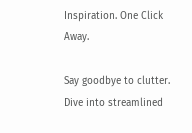Inspiration. One Click Away.

Say goodbye to clutter. Dive into streamlined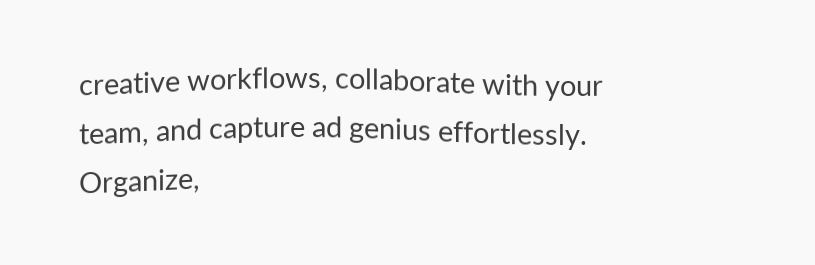creative workflows, collaborate with your team, and capture ad genius effortlessly. Organize,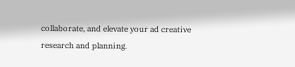collaborate, and elevate your ad creative research and planning.